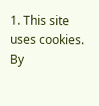1. This site uses cookies. By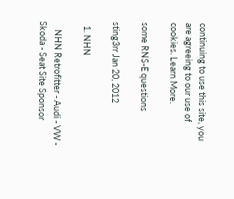continuing to use this site, you are agreeing to our use of cookies. Learn More.

some RNS-E questions

sting3rr Jan 20, 2012

  1. NHN

    NHN Retrofitter - Audi - VW - Skoda - Seat Site Sponsor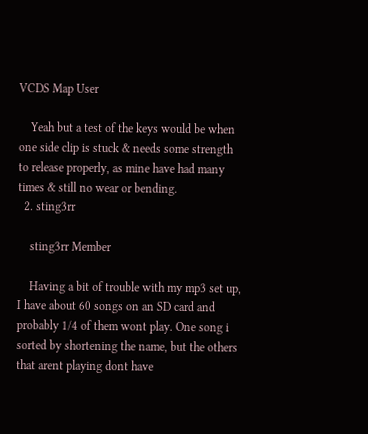VCDS Map User

    Yeah but a test of the keys would be when one side clip is stuck & needs some strength to release properly, as mine have had many times & still no wear or bending.
  2. sting3rr

    sting3rr Member

    Having a bit of trouble with my mp3 set up, I have about 60 songs on an SD card and probably 1/4 of them wont play. One song i sorted by shortening the name, but the others that arent playing dont have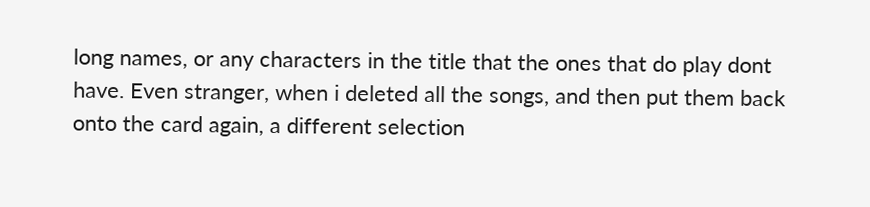long names, or any characters in the title that the ones that do play dont have. Even stranger, when i deleted all the songs, and then put them back onto the card again, a different selection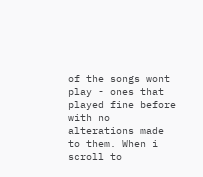of the songs wont play - ones that played fine before with no alterations made to them. When i scroll to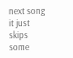next song it just skips some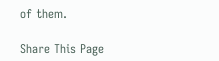of them.

Share This Page